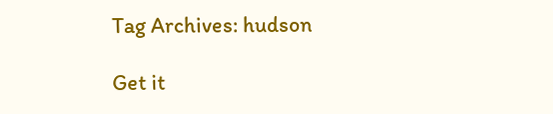Tag Archives: hudson

Get it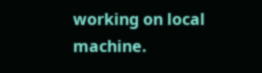working on local machine.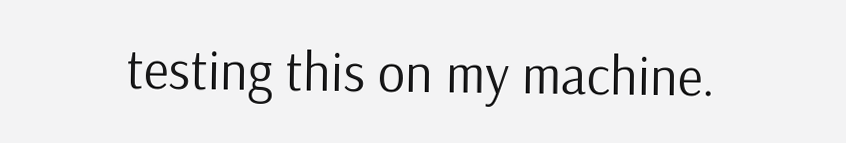testing this on my machine.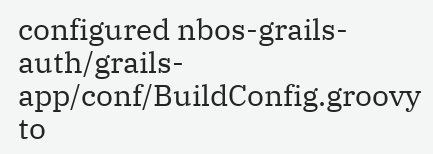configured nbos-grails-auth/grails-app/conf/BuildConfig.groovy to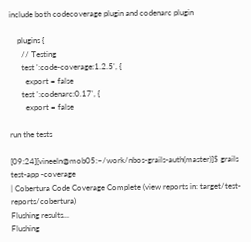include both codecoverage plugin and codenarc plugin

    plugins {
      // Testing
      test ':code-coverage:1.2.5', {
        export = false
      test ':codenarc:0.17', {
        export = false

run the tests

[09:24][vineeln@mob05:~/work/nbos-grails-auth(master)]$ grails test-app -coverage
| Cobertura Code Coverage Complete (view reports in: target/test-reports/cobertura)
Flushing results...
Flushing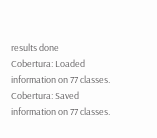results done
Cobertura: Loaded information on 77 classes.
Cobertura: Saved information on 77 classes.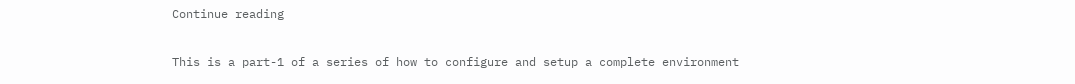Continue reading

This is a part-1 of a series of how to configure and setup a complete environment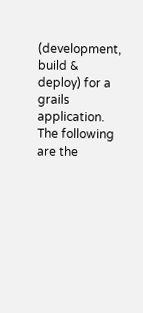(development, build & deploy) for a grails application.  The following are the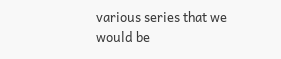various series that we would be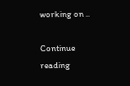working on ..

Continue reading